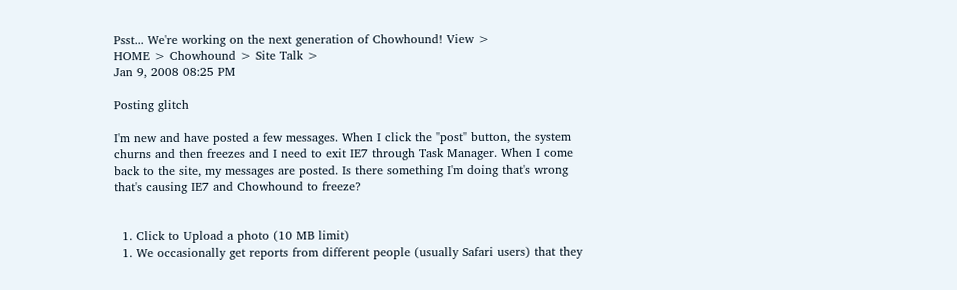Psst... We're working on the next generation of Chowhound! View >
HOME > Chowhound > Site Talk >
Jan 9, 2008 08:25 PM

Posting glitch

I'm new and have posted a few messages. When I click the "post" button, the system churns and then freezes and I need to exit IE7 through Task Manager. When I come back to the site, my messages are posted. Is there something I'm doing that's wrong that's causing IE7 and Chowhound to freeze?


  1. Click to Upload a photo (10 MB limit)
  1. We occasionally get reports from different people (usually Safari users) that they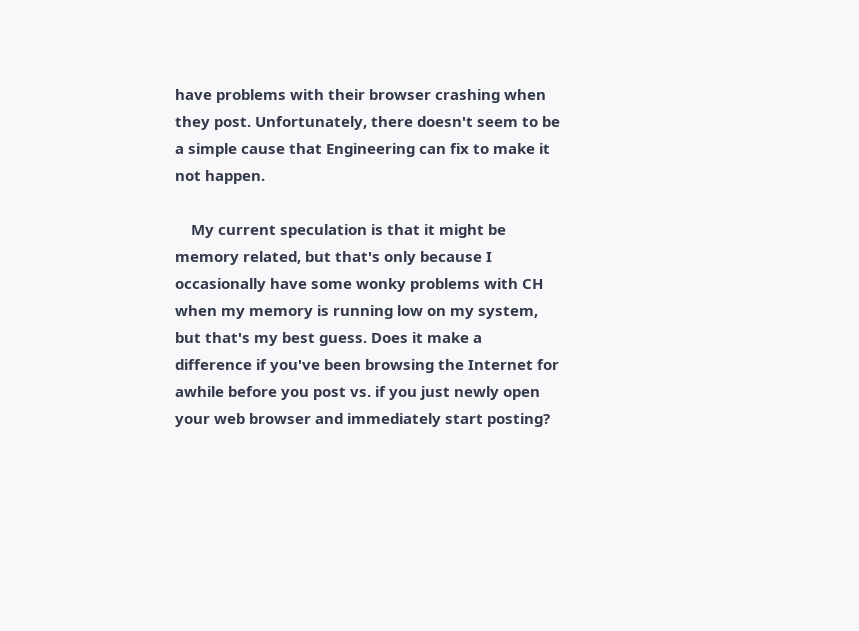have problems with their browser crashing when they post. Unfortunately, there doesn't seem to be a simple cause that Engineering can fix to make it not happen.

    My current speculation is that it might be memory related, but that's only because I occasionally have some wonky problems with CH when my memory is running low on my system, but that's my best guess. Does it make a difference if you've been browsing the Internet for awhile before you post vs. if you just newly open your web browser and immediately start posting?